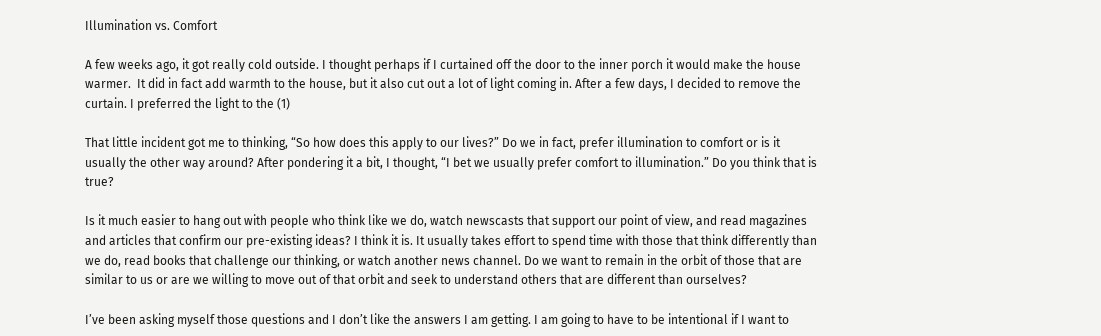Illumination vs. Comfort

A few weeks ago, it got really cold outside. I thought perhaps if I curtained off the door to the inner porch it would make the house warmer.  It did in fact add warmth to the house, but it also cut out a lot of light coming in. After a few days, I decided to remove the curtain. I preferred the light to the (1)

That little incident got me to thinking, “So how does this apply to our lives?” Do we in fact, prefer illumination to comfort or is it usually the other way around? After pondering it a bit, I thought, “I bet we usually prefer comfort to illumination.” Do you think that is true?

Is it much easier to hang out with people who think like we do, watch newscasts that support our point of view, and read magazines and articles that confirm our pre-existing ideas? I think it is. It usually takes effort to spend time with those that think differently than we do, read books that challenge our thinking, or watch another news channel. Do we want to remain in the orbit of those that are similar to us or are we willing to move out of that orbit and seek to understand others that are different than ourselves?

I’ve been asking myself those questions and I don’t like the answers I am getting. I am going to have to be intentional if I want to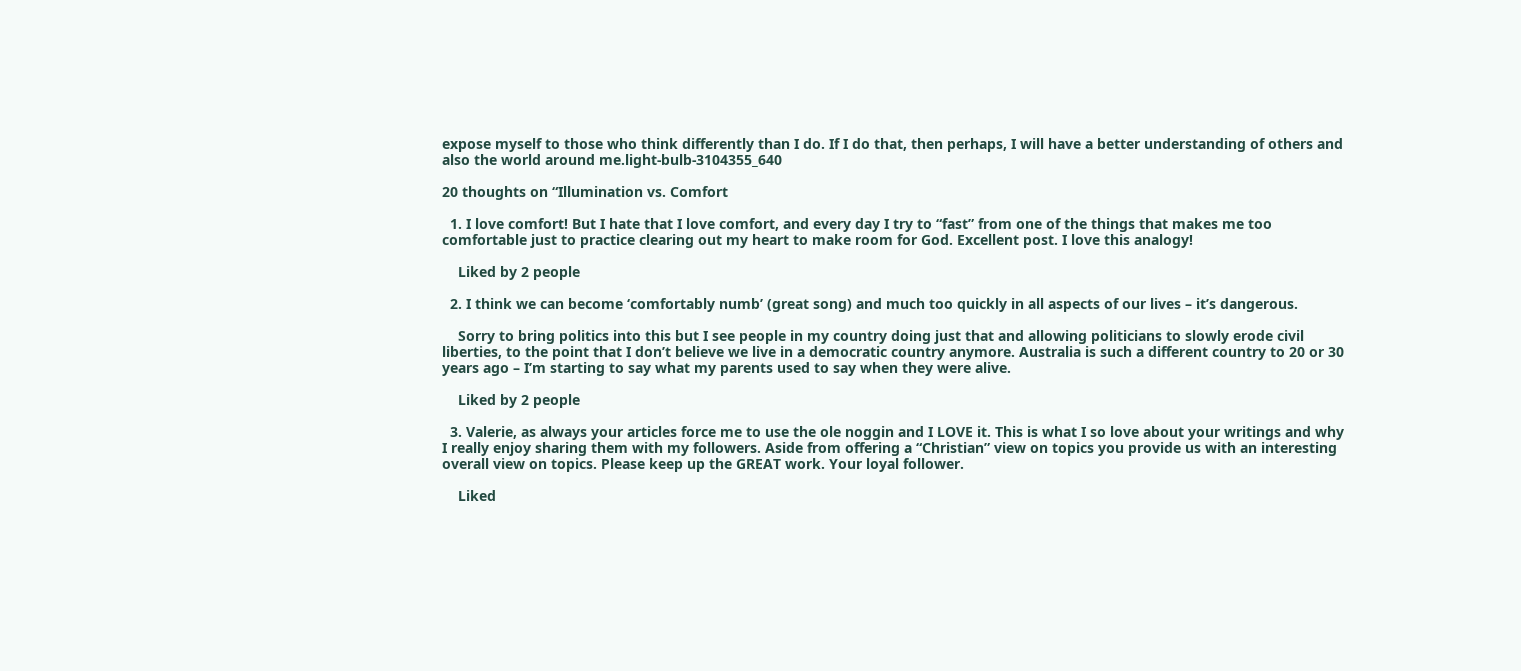expose myself to those who think differently than I do. If I do that, then perhaps, I will have a better understanding of others and also the world around me.light-bulb-3104355_640

20 thoughts on “Illumination vs. Comfort

  1. I love comfort! But I hate that I love comfort, and every day I try to “fast” from one of the things that makes me too comfortable just to practice clearing out my heart to make room for God. Excellent post. I love this analogy!

    Liked by 2 people

  2. I think we can become ‘comfortably numb’ (great song) and much too quickly in all aspects of our lives – it’s dangerous.

    Sorry to bring politics into this but I see people in my country doing just that and allowing politicians to slowly erode civil liberties, to the point that I don’t believe we live in a democratic country anymore. Australia is such a different country to 20 or 30 years ago – I’m starting to say what my parents used to say when they were alive.

    Liked by 2 people

  3. Valerie, as always your articles force me to use the ole noggin and I LOVE it. This is what I so love about your writings and why I really enjoy sharing them with my followers. Aside from offering a “Christian” view on topics you provide us with an interesting overall view on topics. Please keep up the GREAT work. Your loyal follower.

    Liked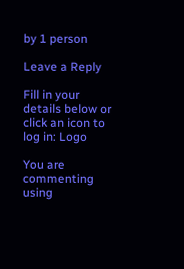by 1 person

Leave a Reply

Fill in your details below or click an icon to log in: Logo

You are commenting using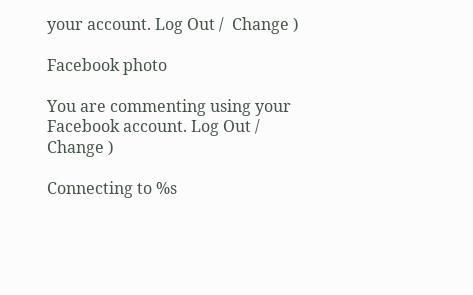your account. Log Out /  Change )

Facebook photo

You are commenting using your Facebook account. Log Out /  Change )

Connecting to %s